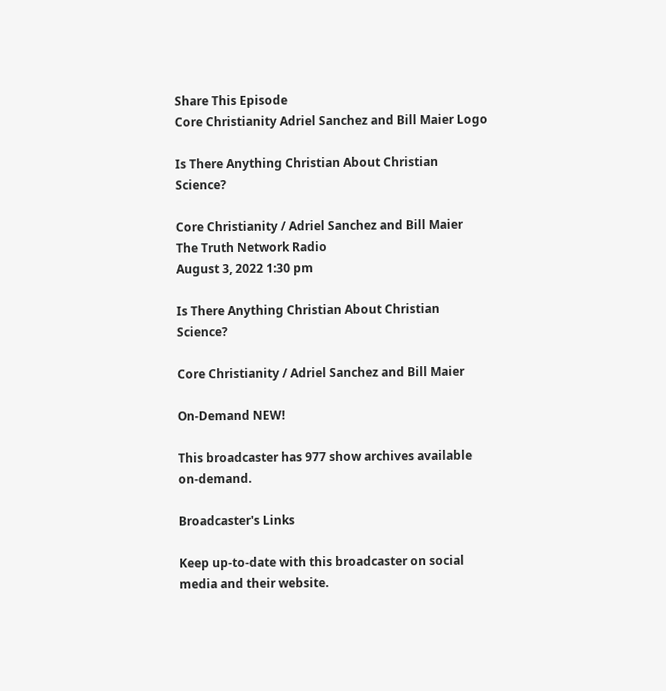Share This Episode
Core Christianity Adriel Sanchez and Bill Maier Logo

Is There Anything Christian About Christian Science?

Core Christianity / Adriel Sanchez and Bill Maier
The Truth Network Radio
August 3, 2022 1:30 pm

Is There Anything Christian About Christian Science?

Core Christianity / Adriel Sanchez and Bill Maier

On-Demand NEW!

This broadcaster has 977 show archives available on-demand.

Broadcaster's Links

Keep up-to-date with this broadcaster on social media and their website.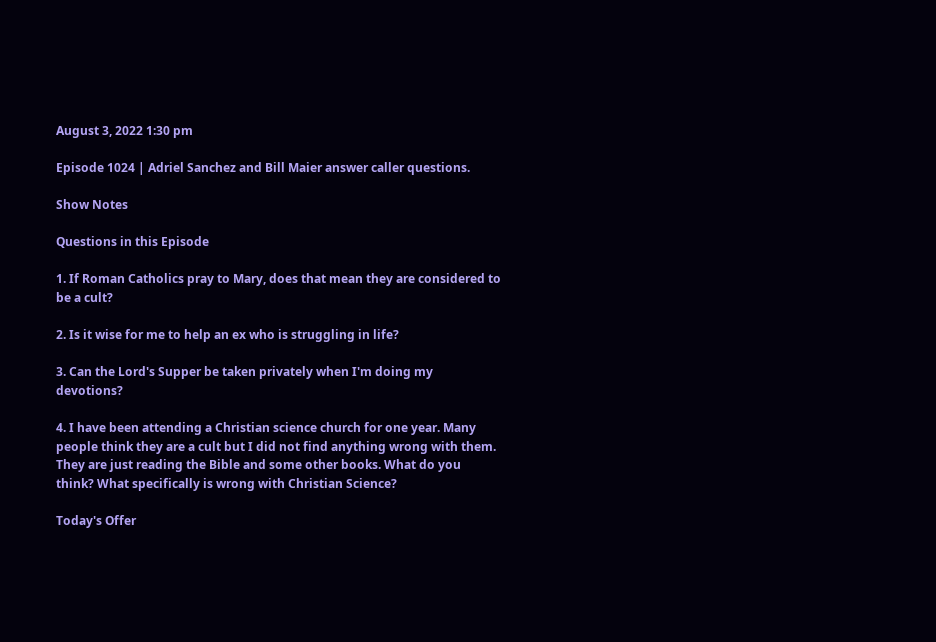August 3, 2022 1:30 pm

Episode 1024 | Adriel Sanchez and Bill Maier answer caller questions.

Show Notes

Questions in this Episode

1. If Roman Catholics pray to Mary, does that mean they are considered to be a cult?

2. Is it wise for me to help an ex who is struggling in life?

3. Can the Lord's Supper be taken privately when I'm doing my devotions?

4. I have been attending a Christian science church for one year. Many people think they are a cult but I did not find anything wrong with them. They are just reading the Bible and some other books. What do you think? What specifically is wrong with Christian Science?

Today's Offer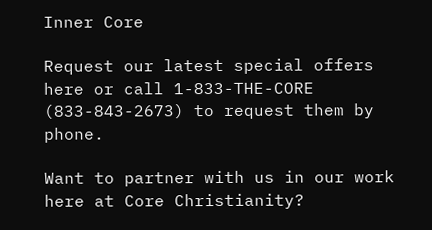Inner Core

Request our latest special offers here or call 1-833-THE-CORE (833-843-2673) to request them by phone.

Want to partner with us in our work here at Core Christianity?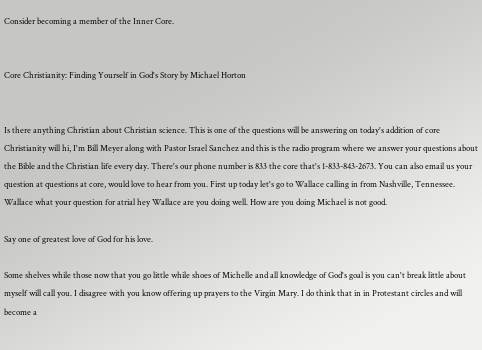Consider becoming a member of the Inner Core.


Core Christianity: Finding Yourself in God's Story by Michael Horton


Is there anything Christian about Christian science. This is one of the questions will be answering on today's addition of core Christianity will hi, I'm Bill Meyer along with Pastor Israel Sanchez and this is the radio program where we answer your questions about the Bible and the Christian life every day. There's our phone number is 833 the core that's 1-833-843-2673. You can also email us your question at questions at core, would love to hear from you. First up today let's go to Wallace calling in from Nashville, Tennessee. Wallace what your question for atrial hey Wallace are you doing well. How are you doing Michael is not good.

Say one of greatest love of God for his love.

Some shelves while those now that you go little while shoes of Michelle and all knowledge of God's goal is you can't break little about myself will call you. I disagree with you know offering up prayers to the Virgin Mary. I do think that in in Protestant circles and will become a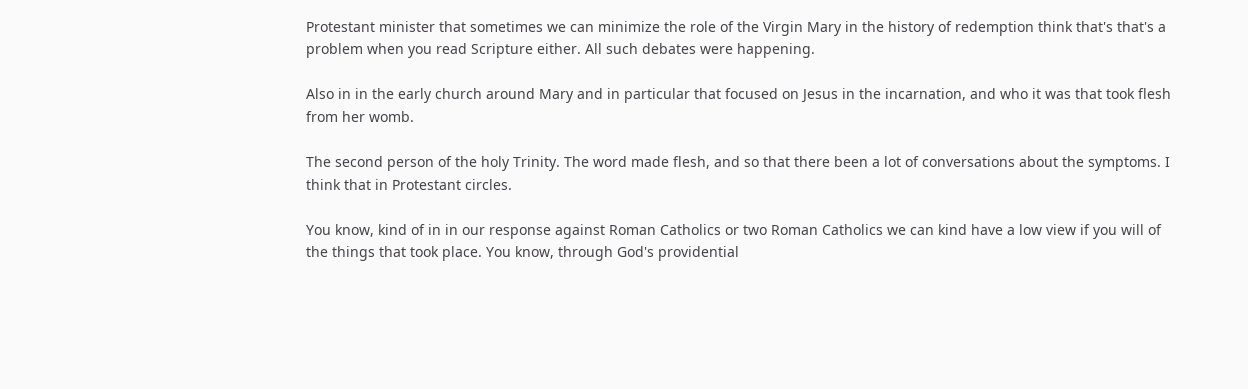Protestant minister that sometimes we can minimize the role of the Virgin Mary in the history of redemption think that's that's a problem when you read Scripture either. All such debates were happening.

Also in in the early church around Mary and in particular that focused on Jesus in the incarnation, and who it was that took flesh from her womb.

The second person of the holy Trinity. The word made flesh, and so that there been a lot of conversations about the symptoms. I think that in Protestant circles.

You know, kind of in in our response against Roman Catholics or two Roman Catholics we can kind have a low view if you will of the things that took place. You know, through God's providential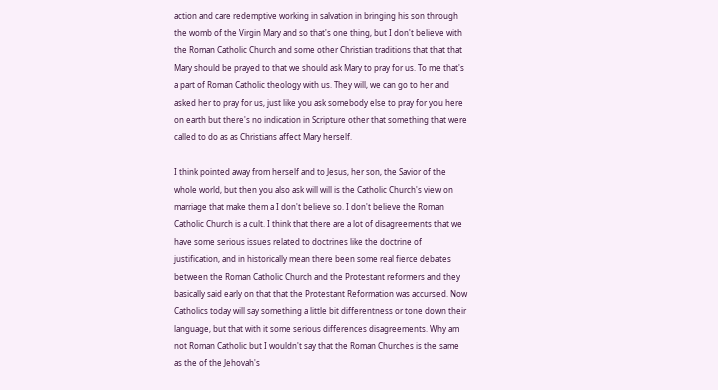action and care redemptive working in salvation in bringing his son through the womb of the Virgin Mary and so that's one thing, but I don't believe with the Roman Catholic Church and some other Christian traditions that that that Mary should be prayed to that we should ask Mary to pray for us. To me that's a part of Roman Catholic theology with us. They will, we can go to her and asked her to pray for us, just like you ask somebody else to pray for you here on earth but there's no indication in Scripture other that something that were called to do as as Christians affect Mary herself.

I think pointed away from herself and to Jesus, her son, the Savior of the whole world, but then you also ask will will is the Catholic Church's view on marriage that make them a I don't believe so. I don't believe the Roman Catholic Church is a cult. I think that there are a lot of disagreements that we have some serious issues related to doctrines like the doctrine of justification, and in historically mean there been some real fierce debates between the Roman Catholic Church and the Protestant reformers and they basically said early on that that the Protestant Reformation was accursed. Now Catholics today will say something a little bit differentness or tone down their language, but that with it some serious differences disagreements. Why am not Roman Catholic but I wouldn't say that the Roman Churches is the same as the of the Jehovah's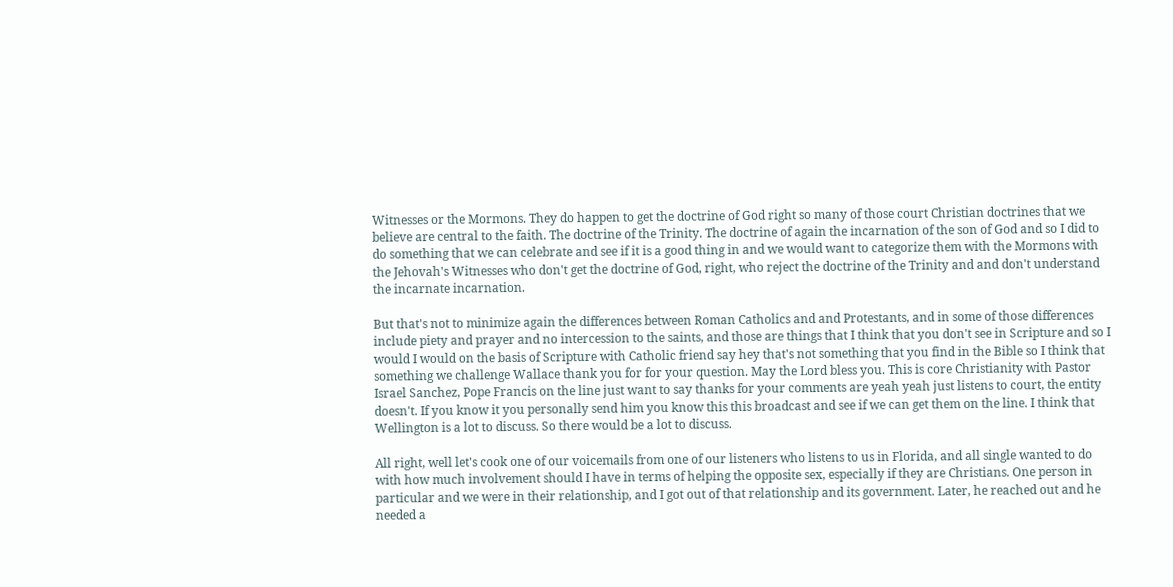Witnesses or the Mormons. They do happen to get the doctrine of God right so many of those court Christian doctrines that we believe are central to the faith. The doctrine of the Trinity. The doctrine of again the incarnation of the son of God and so I did to do something that we can celebrate and see if it is a good thing in and we would want to categorize them with the Mormons with the Jehovah's Witnesses who don't get the doctrine of God, right, who reject the doctrine of the Trinity and and don't understand the incarnate incarnation.

But that's not to minimize again the differences between Roman Catholics and and Protestants, and in some of those differences include piety and prayer and no intercession to the saints, and those are things that I think that you don't see in Scripture and so I would I would on the basis of Scripture with Catholic friend say hey that's not something that you find in the Bible so I think that something we challenge Wallace thank you for for your question. May the Lord bless you. This is core Christianity with Pastor Israel Sanchez, Pope Francis on the line just want to say thanks for your comments are yeah yeah just listens to court, the entity doesn't. If you know it you personally send him you know this this broadcast and see if we can get them on the line. I think that Wellington is a lot to discuss. So there would be a lot to discuss.

All right, well let's cook one of our voicemails from one of our listeners who listens to us in Florida, and all single wanted to do with how much involvement should I have in terms of helping the opposite sex, especially if they are Christians. One person in particular and we were in their relationship, and I got out of that relationship and its government. Later, he reached out and he needed a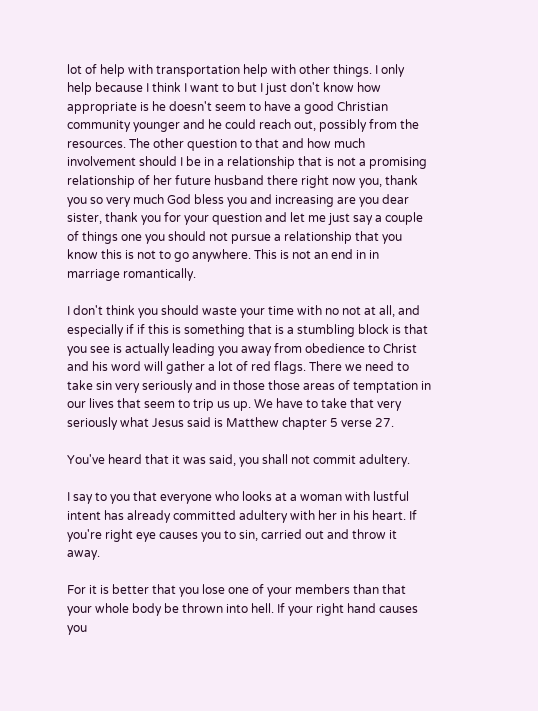lot of help with transportation help with other things. I only help because I think I want to but I just don't know how appropriate is he doesn't seem to have a good Christian community younger and he could reach out, possibly from the resources. The other question to that and how much involvement should I be in a relationship that is not a promising relationship of her future husband there right now you, thank you so very much God bless you and increasing are you dear sister, thank you for your question and let me just say a couple of things one you should not pursue a relationship that you know this is not to go anywhere. This is not an end in in marriage romantically.

I don't think you should waste your time with no not at all, and especially if if this is something that is a stumbling block is that you see is actually leading you away from obedience to Christ and his word will gather a lot of red flags. There we need to take sin very seriously and in those those areas of temptation in our lives that seem to trip us up. We have to take that very seriously what Jesus said is Matthew chapter 5 verse 27.

You've heard that it was said, you shall not commit adultery.

I say to you that everyone who looks at a woman with lustful intent has already committed adultery with her in his heart. If you're right eye causes you to sin, carried out and throw it away.

For it is better that you lose one of your members than that your whole body be thrown into hell. If your right hand causes you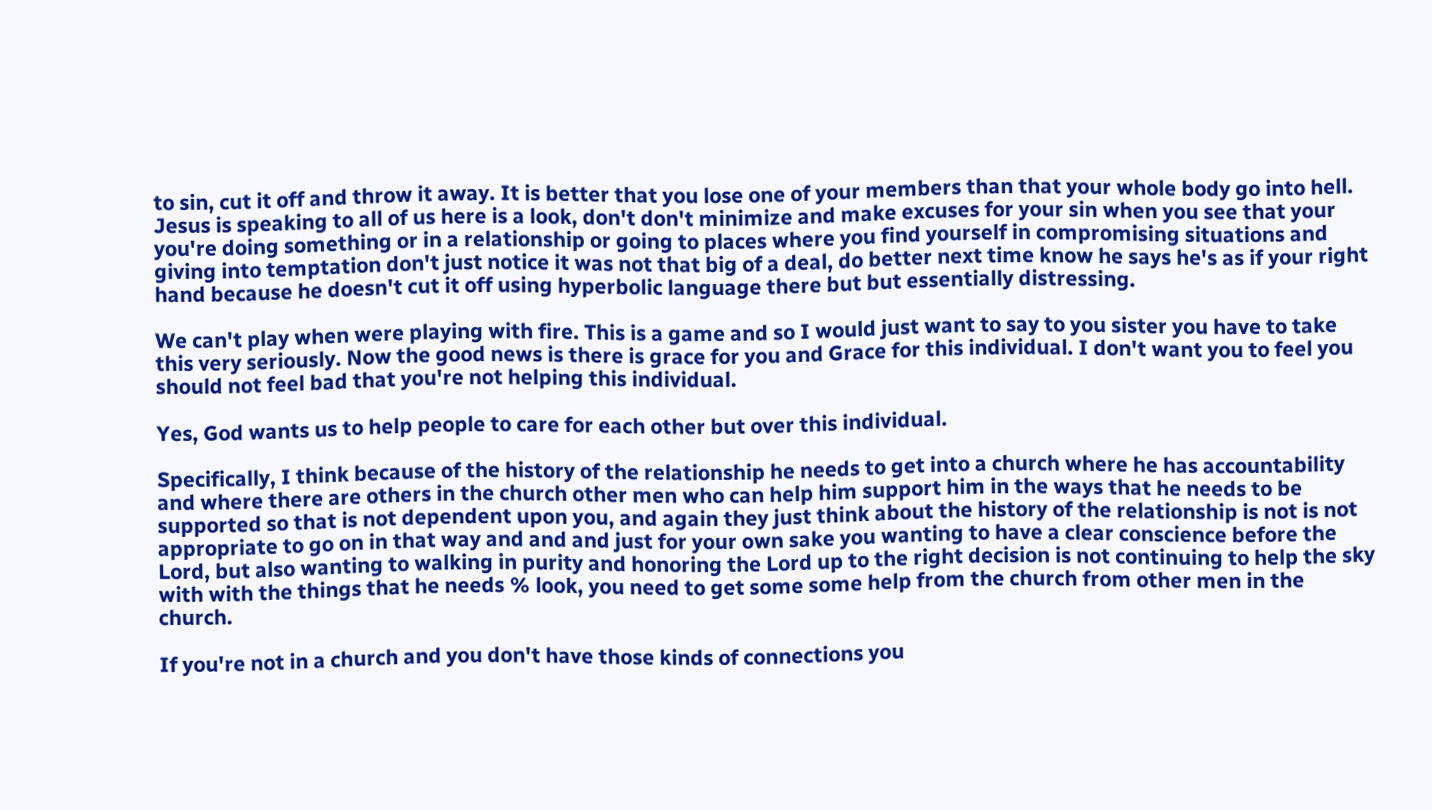to sin, cut it off and throw it away. It is better that you lose one of your members than that your whole body go into hell. Jesus is speaking to all of us here is a look, don't don't minimize and make excuses for your sin when you see that your you're doing something or in a relationship or going to places where you find yourself in compromising situations and giving into temptation don't just notice it was not that big of a deal, do better next time know he says he's as if your right hand because he doesn't cut it off using hyperbolic language there but but essentially distressing.

We can't play when were playing with fire. This is a game and so I would just want to say to you sister you have to take this very seriously. Now the good news is there is grace for you and Grace for this individual. I don't want you to feel you should not feel bad that you're not helping this individual.

Yes, God wants us to help people to care for each other but over this individual.

Specifically, I think because of the history of the relationship he needs to get into a church where he has accountability and where there are others in the church other men who can help him support him in the ways that he needs to be supported so that is not dependent upon you, and again they just think about the history of the relationship is not is not appropriate to go on in that way and and and just for your own sake you wanting to have a clear conscience before the Lord, but also wanting to walking in purity and honoring the Lord up to the right decision is not continuing to help the sky with with the things that he needs % look, you need to get some some help from the church from other men in the church.

If you're not in a church and you don't have those kinds of connections you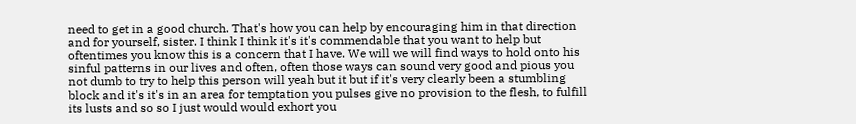need to get in a good church. That's how you can help by encouraging him in that direction and for yourself, sister. I think I think it's it's commendable that you want to help but oftentimes you know this is a concern that I have. We will we will find ways to hold onto his sinful patterns in our lives and often, often those ways can sound very good and pious you not dumb to try to help this person will yeah but it but if it's very clearly been a stumbling block and it's it's in an area for temptation you pulses give no provision to the flesh, to fulfill its lusts and so so I just would would exhort you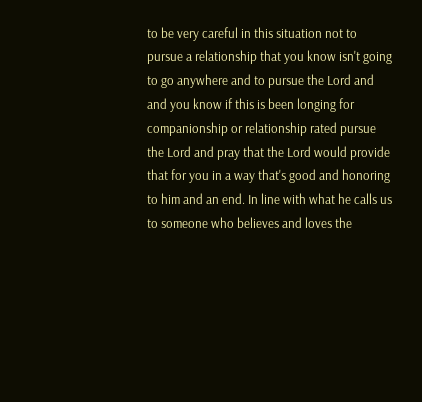to be very careful in this situation not to pursue a relationship that you know isn't going to go anywhere and to pursue the Lord and and you know if this is been longing for companionship or relationship rated pursue the Lord and pray that the Lord would provide that for you in a way that's good and honoring to him and an end. In line with what he calls us to someone who believes and loves the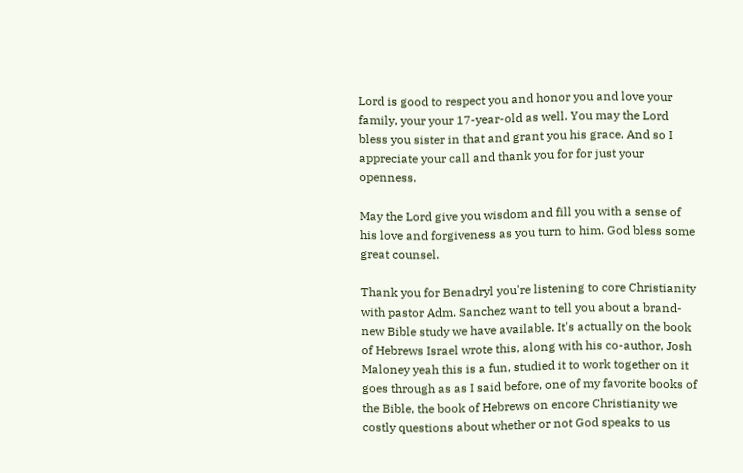Lord is good to respect you and honor you and love your family, your your 17-year-old as well. You may the Lord bless you sister in that and grant you his grace. And so I appreciate your call and thank you for for just your openness.

May the Lord give you wisdom and fill you with a sense of his love and forgiveness as you turn to him. God bless some great counsel.

Thank you for Benadryl you're listening to core Christianity with pastor Adm. Sanchez want to tell you about a brand-new Bible study we have available. It's actually on the book of Hebrews Israel wrote this, along with his co-author, Josh Maloney yeah this is a fun, studied it to work together on it goes through as as I said before, one of my favorite books of the Bible, the book of Hebrews on encore Christianity we costly questions about whether or not God speaks to us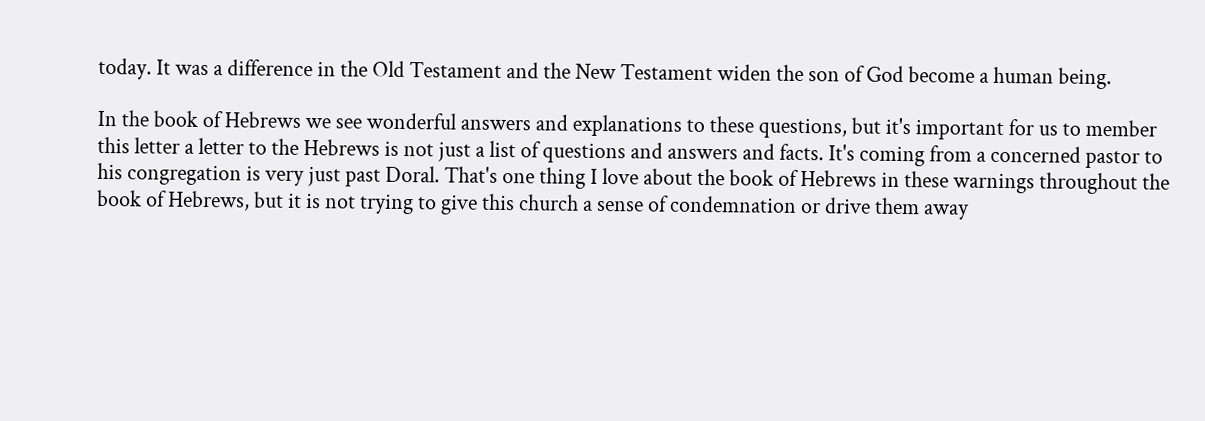today. It was a difference in the Old Testament and the New Testament widen the son of God become a human being.

In the book of Hebrews we see wonderful answers and explanations to these questions, but it's important for us to member this letter a letter to the Hebrews is not just a list of questions and answers and facts. It's coming from a concerned pastor to his congregation is very just past Doral. That's one thing I love about the book of Hebrews in these warnings throughout the book of Hebrews, but it is not trying to give this church a sense of condemnation or drive them away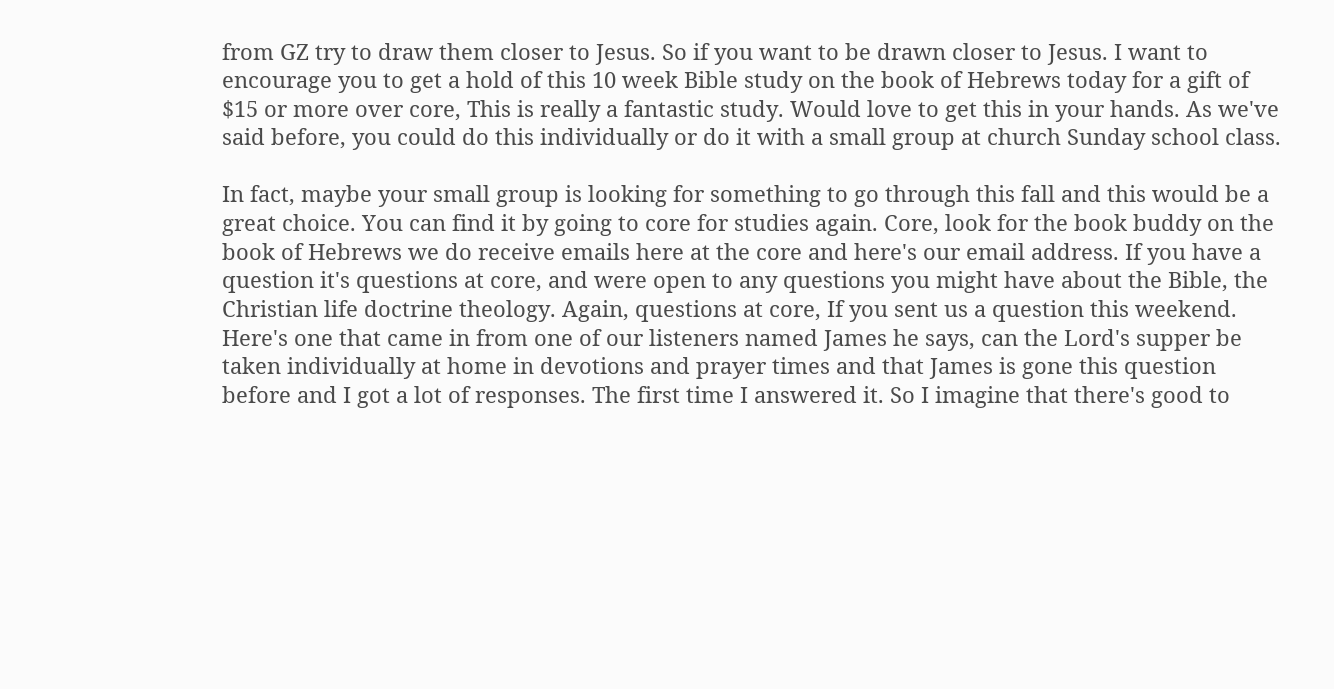from GZ try to draw them closer to Jesus. So if you want to be drawn closer to Jesus. I want to encourage you to get a hold of this 10 week Bible study on the book of Hebrews today for a gift of $15 or more over core, This is really a fantastic study. Would love to get this in your hands. As we've said before, you could do this individually or do it with a small group at church Sunday school class.

In fact, maybe your small group is looking for something to go through this fall and this would be a great choice. You can find it by going to core for studies again. Core, look for the book buddy on the book of Hebrews we do receive emails here at the core and here's our email address. If you have a question it's questions at core, and were open to any questions you might have about the Bible, the Christian life doctrine theology. Again, questions at core, If you sent us a question this weekend. Here's one that came in from one of our listeners named James he says, can the Lord's supper be taken individually at home in devotions and prayer times and that James is gone this question before and I got a lot of responses. The first time I answered it. So I imagine that there's good to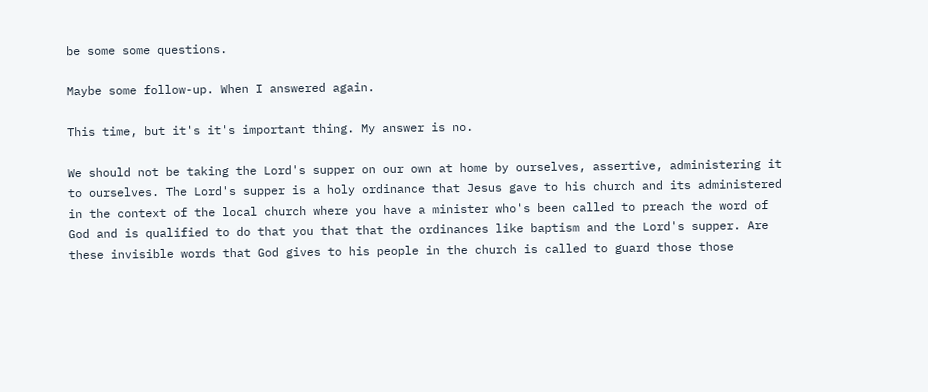be some some questions.

Maybe some follow-up. When I answered again.

This time, but it's it's important thing. My answer is no.

We should not be taking the Lord's supper on our own at home by ourselves, assertive, administering it to ourselves. The Lord's supper is a holy ordinance that Jesus gave to his church and its administered in the context of the local church where you have a minister who's been called to preach the word of God and is qualified to do that you that that the ordinances like baptism and the Lord's supper. Are these invisible words that God gives to his people in the church is called to guard those those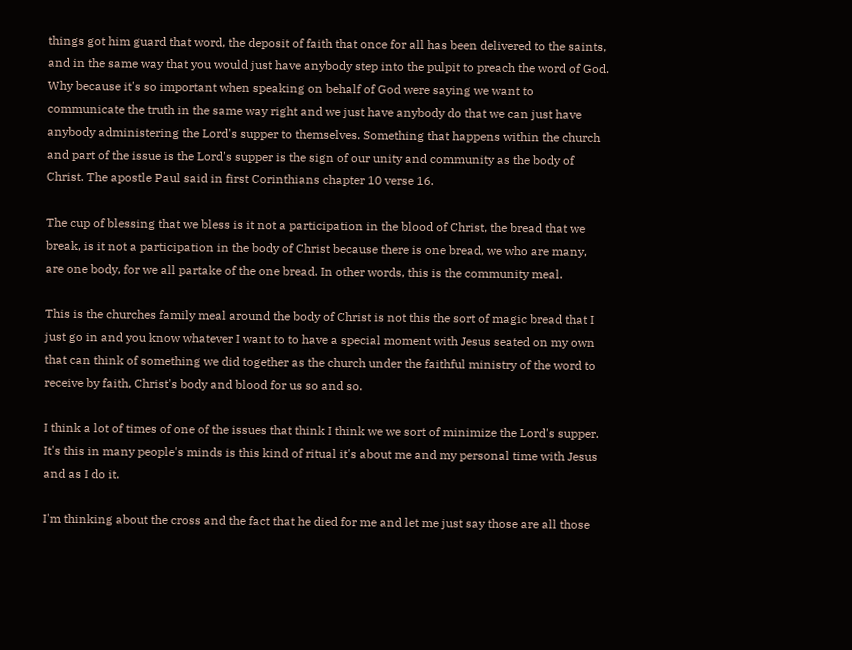things got him guard that word, the deposit of faith that once for all has been delivered to the saints, and in the same way that you would just have anybody step into the pulpit to preach the word of God. Why because it's so important when speaking on behalf of God were saying we want to communicate the truth in the same way right and we just have anybody do that we can just have anybody administering the Lord's supper to themselves. Something that happens within the church and part of the issue is the Lord's supper is the sign of our unity and community as the body of Christ. The apostle Paul said in first Corinthians chapter 10 verse 16.

The cup of blessing that we bless is it not a participation in the blood of Christ, the bread that we break, is it not a participation in the body of Christ because there is one bread, we who are many, are one body, for we all partake of the one bread. In other words, this is the community meal.

This is the churches family meal around the body of Christ is not this the sort of magic bread that I just go in and you know whatever I want to to have a special moment with Jesus seated on my own that can think of something we did together as the church under the faithful ministry of the word to receive by faith, Christ's body and blood for us so and so.

I think a lot of times of one of the issues that think I think we we sort of minimize the Lord's supper. It's this in many people's minds is this kind of ritual it's about me and my personal time with Jesus and as I do it.

I'm thinking about the cross and the fact that he died for me and let me just say those are all those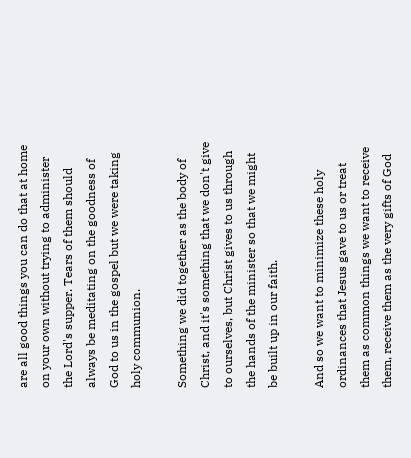are all good things you can do that at home on your own without trying to administer the Lord's supper. Tears of them should always be meditating on the goodness of God to us in the gospel but we were taking holy communion.

Something we did together as the body of Christ, and it's something that we don't give to ourselves, but Christ gives to us through the hands of the minister so that we might be built up in our faith.

And so we want to minimize these holy ordinances that Jesus gave to us or treat them as common things we want to receive them, receive them as the very gifts of God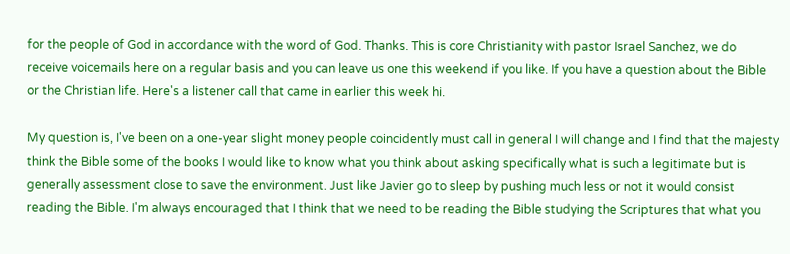for the people of God in accordance with the word of God. Thanks. This is core Christianity with pastor Israel Sanchez, we do receive voicemails here on a regular basis and you can leave us one this weekend if you like. If you have a question about the Bible or the Christian life. Here's a listener call that came in earlier this week hi.

My question is, I've been on a one-year slight money people coincidently must call in general I will change and I find that the majesty think the Bible some of the books I would like to know what you think about asking specifically what is such a legitimate but is generally assessment close to save the environment. Just like Javier go to sleep by pushing much less or not it would consist reading the Bible. I'm always encouraged that I think that we need to be reading the Bible studying the Scriptures that what you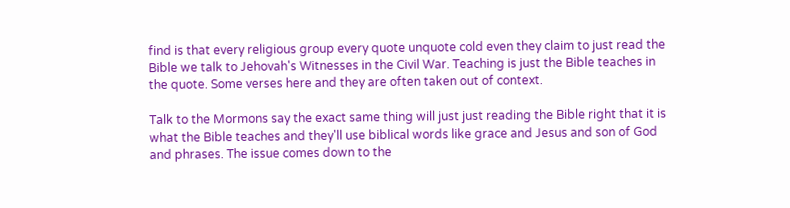find is that every religious group every quote unquote cold even they claim to just read the Bible we talk to Jehovah's Witnesses in the Civil War. Teaching is just the Bible teaches in the quote. Some verses here and they are often taken out of context.

Talk to the Mormons say the exact same thing will just just reading the Bible right that it is what the Bible teaches and they'll use biblical words like grace and Jesus and son of God and phrases. The issue comes down to the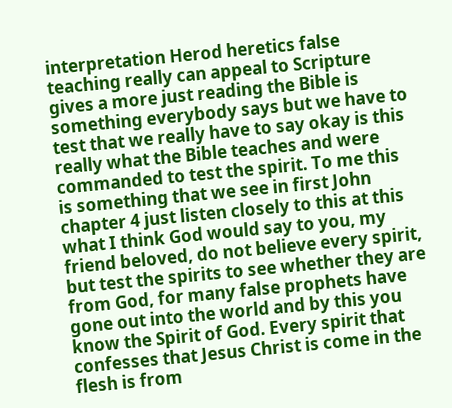interpretation Herod heretics false teaching really can appeal to Scripture gives a more just reading the Bible is something everybody says but we have to test that we really have to say okay is this really what the Bible teaches and were commanded to test the spirit. To me this is something that we see in first John chapter 4 just listen closely to this at this what I think God would say to you, my friend beloved, do not believe every spirit, but test the spirits to see whether they are from God, for many false prophets have gone out into the world and by this you know the Spirit of God. Every spirit that confesses that Jesus Christ is come in the flesh is from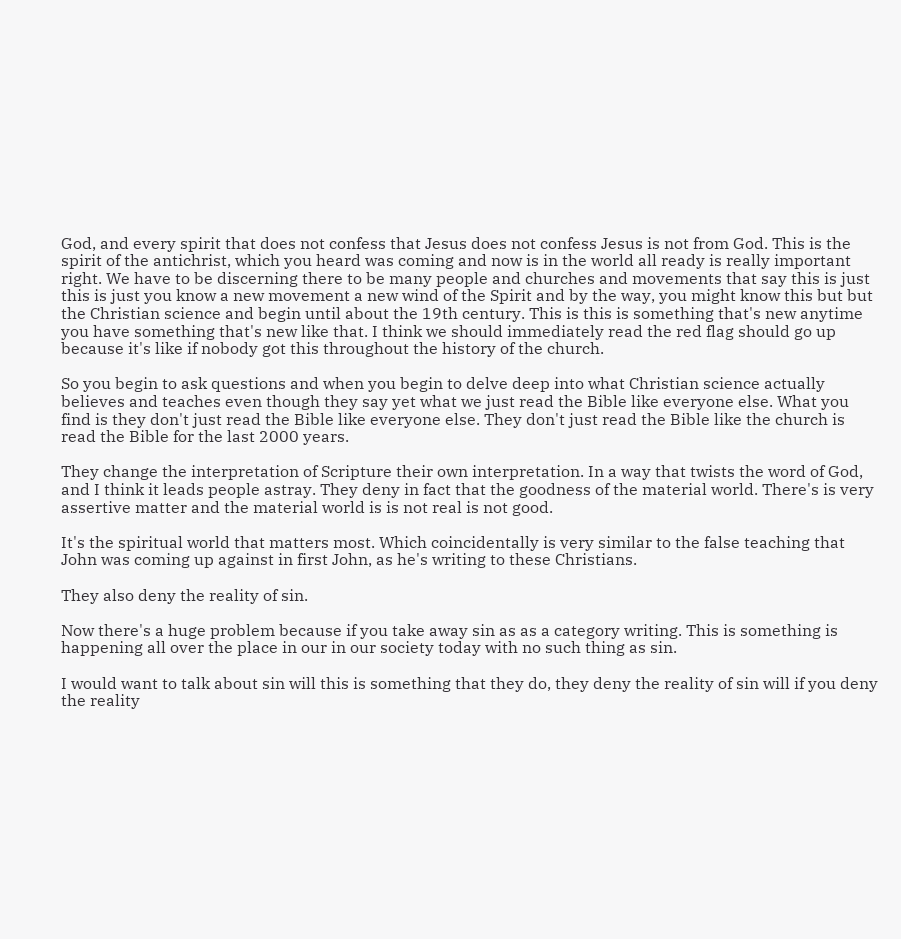God, and every spirit that does not confess that Jesus does not confess Jesus is not from God. This is the spirit of the antichrist, which you heard was coming and now is in the world all ready is really important right. We have to be discerning there to be many people and churches and movements that say this is just this is just you know a new movement a new wind of the Spirit and by the way, you might know this but but the Christian science and begin until about the 19th century. This is this is something that's new anytime you have something that's new like that. I think we should immediately read the red flag should go up because it's like if nobody got this throughout the history of the church.

So you begin to ask questions and when you begin to delve deep into what Christian science actually believes and teaches even though they say yet what we just read the Bible like everyone else. What you find is they don't just read the Bible like everyone else. They don't just read the Bible like the church is read the Bible for the last 2000 years.

They change the interpretation of Scripture their own interpretation. In a way that twists the word of God, and I think it leads people astray. They deny in fact that the goodness of the material world. There's is very assertive matter and the material world is is not real is not good.

It's the spiritual world that matters most. Which coincidentally is very similar to the false teaching that John was coming up against in first John, as he's writing to these Christians.

They also deny the reality of sin.

Now there's a huge problem because if you take away sin as as a category writing. This is something is happening all over the place in our in our society today with no such thing as sin.

I would want to talk about sin will this is something that they do, they deny the reality of sin will if you deny the reality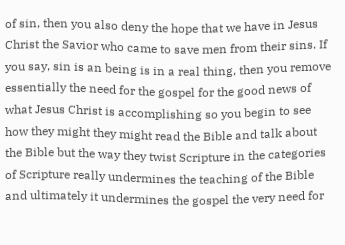of sin, then you also deny the hope that we have in Jesus Christ the Savior who came to save men from their sins. If you say, sin is an being is in a real thing, then you remove essentially the need for the gospel for the good news of what Jesus Christ is accomplishing so you begin to see how they might they might read the Bible and talk about the Bible but the way they twist Scripture in the categories of Scripture really undermines the teaching of the Bible and ultimately it undermines the gospel the very need for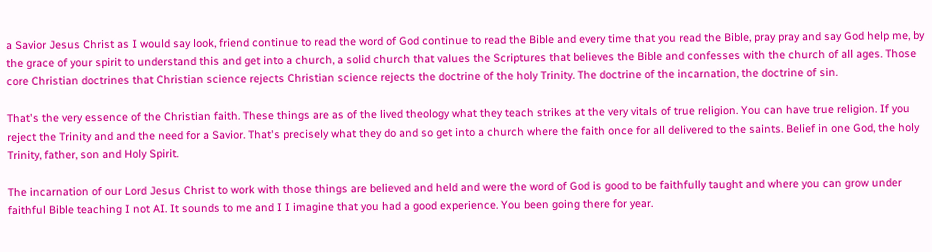a Savior Jesus Christ as I would say look, friend continue to read the word of God continue to read the Bible and every time that you read the Bible, pray pray and say God help me, by the grace of your spirit to understand this and get into a church, a solid church that values the Scriptures that believes the Bible and confesses with the church of all ages. Those core Christian doctrines that Christian science rejects Christian science rejects the doctrine of the holy Trinity. The doctrine of the incarnation, the doctrine of sin.

That's the very essence of the Christian faith. These things are as of the lived theology what they teach strikes at the very vitals of true religion. You can have true religion. If you reject the Trinity and and the need for a Savior. That's precisely what they do and so get into a church where the faith once for all delivered to the saints. Belief in one God, the holy Trinity, father, son and Holy Spirit.

The incarnation of our Lord Jesus Christ to work with those things are believed and held and were the word of God is good to be faithfully taught and where you can grow under faithful Bible teaching I not AI. It sounds to me and I I imagine that you had a good experience. You been going there for year.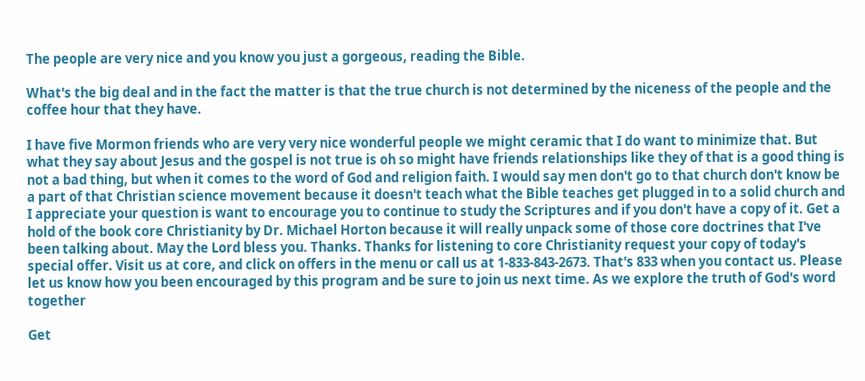The people are very nice and you know you just a gorgeous, reading the Bible.

What's the big deal and in the fact the matter is that the true church is not determined by the niceness of the people and the coffee hour that they have.

I have five Mormon friends who are very very nice wonderful people we might ceramic that I do want to minimize that. But what they say about Jesus and the gospel is not true is oh so might have friends relationships like they of that is a good thing is not a bad thing, but when it comes to the word of God and religion faith. I would say men don't go to that church don't know be a part of that Christian science movement because it doesn't teach what the Bible teaches get plugged in to a solid church and I appreciate your question is want to encourage you to continue to study the Scriptures and if you don't have a copy of it. Get a hold of the book core Christianity by Dr. Michael Horton because it will really unpack some of those core doctrines that I've been talking about. May the Lord bless you. Thanks. Thanks for listening to core Christianity request your copy of today's special offer. Visit us at core, and click on offers in the menu or call us at 1-833-843-2673. That's 833 when you contact us. Please let us know how you been encouraged by this program and be sure to join us next time. As we explore the truth of God's word together

Get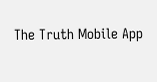The Truth Mobile App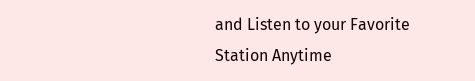and Listen to your Favorite Station Anytime